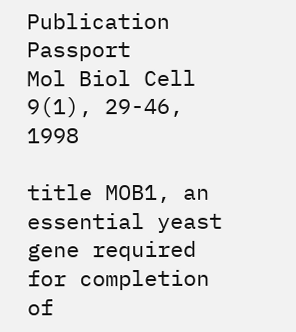Publication Passport
Mol Biol Cell 9(1), 29-46, 1998

title MOB1, an essential yeast gene required for completion of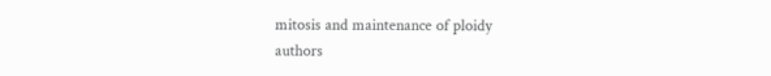mitosis and maintenance of ploidy
authors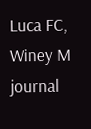Luca FC, Winey M
journal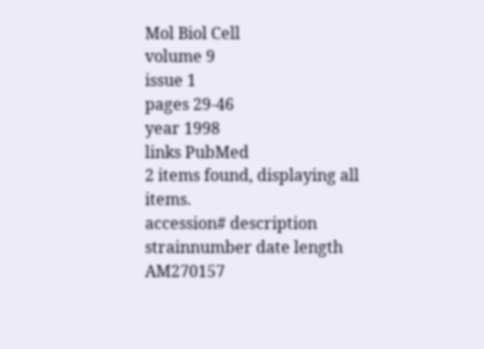Mol Biol Cell
volume 9
issue 1
pages 29-46
year 1998
links PubMed
2 items found, displaying all items.
accession# description strainnumber date length
AM270157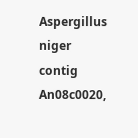Aspergillus niger contig An08c0020,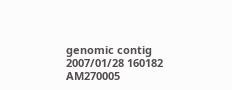genomic contig 2007/01/28 160182
AM270005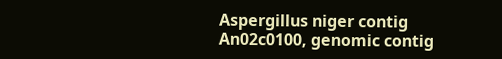Aspergillus niger contig An02c0100, genomic contig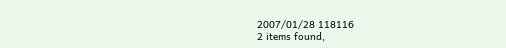2007/01/28 118116
2 items found,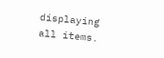displaying all items.